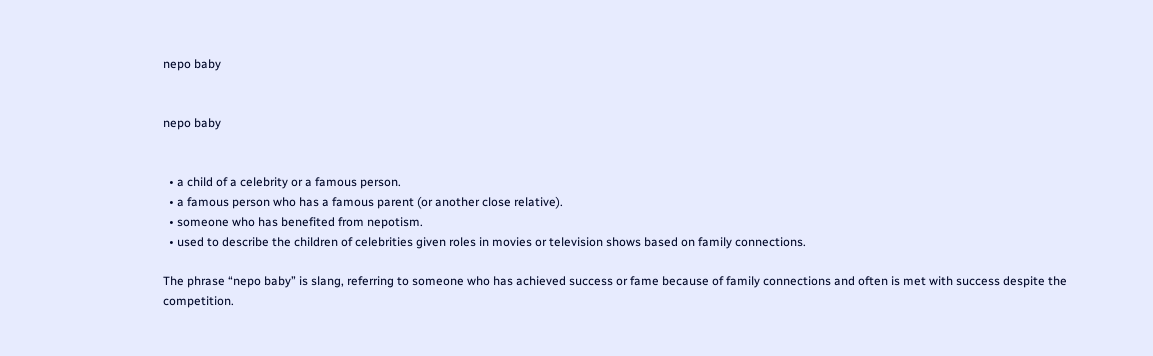nepo baby


nepo baby


  • a child of a celebrity or a famous person.
  • a famous person who has a famous parent (or another close relative).
  • someone who has benefited from nepotism.
  • used to describe the children of celebrities given roles in movies or television shows based on family connections.

The phrase “nepo baby” is slang, referring to someone who has achieved success or fame because of family connections and often is met with success despite the competition.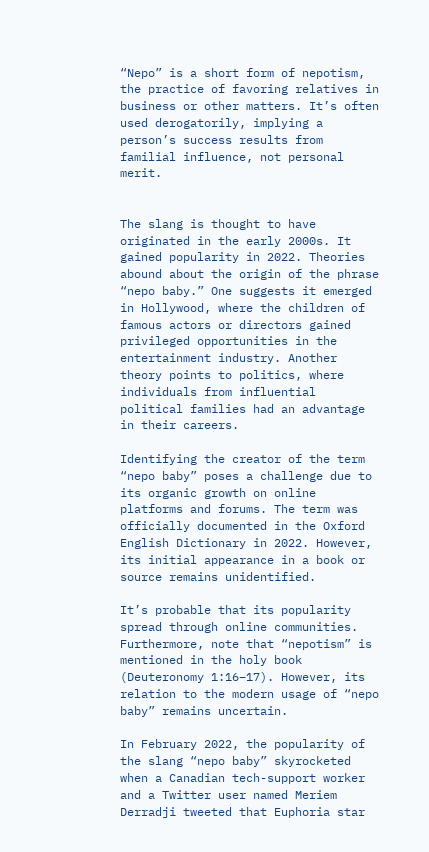“Nepo” is a short form of nepotism, the practice of favoring relatives in business or other matters. It’s often used derogatorily, implying a person’s success results from familial influence, not personal merit.


The slang is thought to have originated in the early 2000s. It gained popularity in 2022. Theories abound about the origin of the phrase “nepo baby.” One suggests it emerged in Hollywood, where the children of famous actors or directors gained privileged opportunities in the entertainment industry. Another theory points to politics, where individuals from influential political families had an advantage in their careers.

Identifying the creator of the term “nepo baby” poses a challenge due to its organic growth on online platforms and forums. The term was officially documented in the Oxford English Dictionary in 2022. However, its initial appearance in a book or source remains unidentified.

It’s probable that its popularity spread through online communities. Furthermore, note that “nepotism” is mentioned in the holy book (Deuteronomy 1:16–17). However, its relation to the modern usage of “nepo baby” remains uncertain.

In February 2022, the popularity of the slang “nepo baby” skyrocketed when a Canadian tech-support worker and a Twitter user named Meriem Derradji tweeted that Euphoria star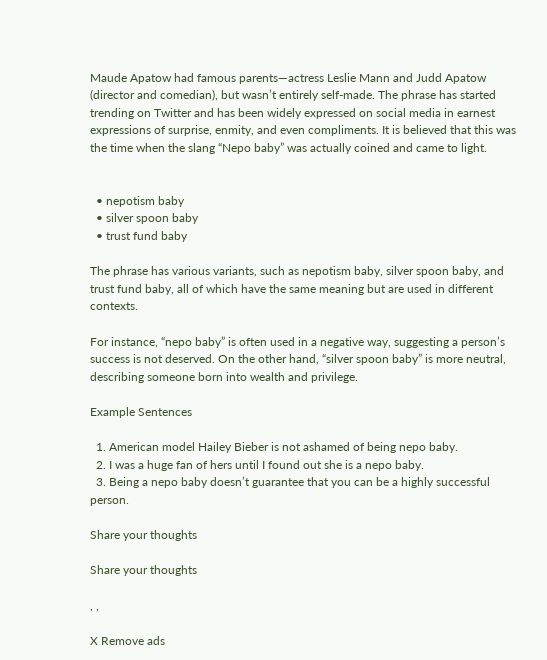Maude Apatow had famous parents—actress Leslie Mann and Judd Apatow (director and comedian), but wasn’t entirely self-made. The phrase has started trending on Twitter and has been widely expressed on social media in earnest expressions of surprise, enmity, and even compliments. It is believed that this was the time when the slang “Nepo baby” was actually coined and came to light.


  • nepotism baby
  • silver spoon baby
  • trust fund baby

The phrase has various variants, such as nepotism baby, silver spoon baby, and trust fund baby, all of which have the same meaning but are used in different contexts.

For instance, “nepo baby” is often used in a negative way, suggesting a person’s success is not deserved. On the other hand, “silver spoon baby” is more neutral, describing someone born into wealth and privilege.

Example Sentences

  1. American model Hailey Bieber is not ashamed of being nepo baby.
  2. I was a huge fan of hers until I found out she is a nepo baby.
  3. Being a nepo baby doesn’t guarantee that you can be a highly successful person.

Share your thoughts

Share your thoughts

, ,

X Remove ads